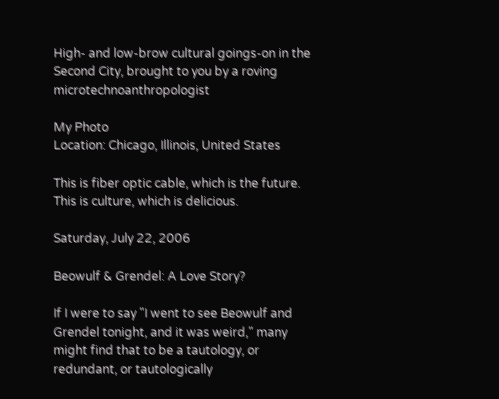High- and low-brow cultural goings-on in the Second City, brought to you by a roving microtechnoanthropologist

My Photo
Location: Chicago, Illinois, United States

This is fiber optic cable, which is the future. This is culture, which is delicious.

Saturday, July 22, 2006

Beowulf & Grendel: A Love Story?

If I were to say "I went to see Beowulf and Grendel tonight, and it was weird," many might find that to be a tautology, or redundant, or tautologically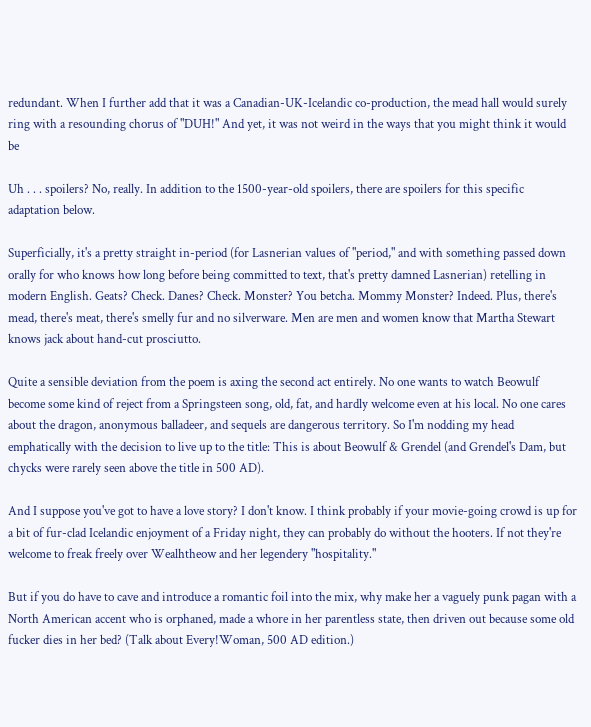redundant. When I further add that it was a Canadian-UK-Icelandic co-production, the mead hall would surely ring with a resounding chorus of "DUH!" And yet, it was not weird in the ways that you might think it would be

Uh . . . spoilers? No, really. In addition to the 1500-year-old spoilers, there are spoilers for this specific adaptation below.

Superficially, it's a pretty straight in-period (for Lasnerian values of "period," and with something passed down orally for who knows how long before being committed to text, that's pretty damned Lasnerian) retelling in modern English. Geats? Check. Danes? Check. Monster? You betcha. Mommy Monster? Indeed. Plus, there's mead, there's meat, there's smelly fur and no silverware. Men are men and women know that Martha Stewart knows jack about hand-cut prosciutto.

Quite a sensible deviation from the poem is axing the second act entirely. No one wants to watch Beowulf become some kind of reject from a Springsteen song, old, fat, and hardly welcome even at his local. No one cares about the dragon, anonymous balladeer, and sequels are dangerous territory. So I'm nodding my head emphatically with the decision to live up to the title: This is about Beowulf & Grendel (and Grendel's Dam, but chycks were rarely seen above the title in 500 AD).

And I suppose you've got to have a love story? I don't know. I think probably if your movie-going crowd is up for a bit of fur-clad Icelandic enjoyment of a Friday night, they can probably do without the hooters. If not they're welcome to freak freely over Wealhtheow and her legendery "hospitality."

But if you do have to cave and introduce a romantic foil into the mix, why make her a vaguely punk pagan with a North American accent who is orphaned, made a whore in her parentless state, then driven out because some old fucker dies in her bed? (Talk about Every!Woman, 500 AD edition.)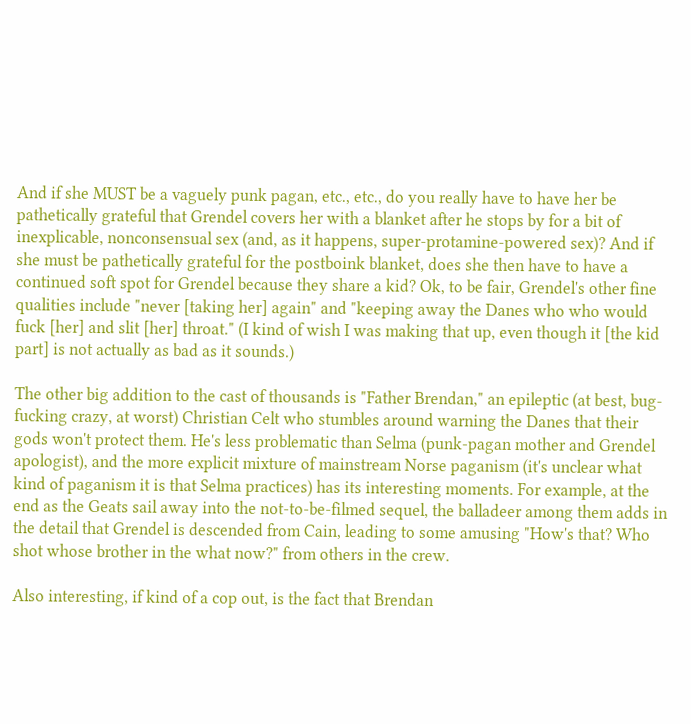And if she MUST be a vaguely punk pagan, etc., etc., do you really have to have her be pathetically grateful that Grendel covers her with a blanket after he stops by for a bit of inexplicable, nonconsensual sex (and, as it happens, super-protamine-powered sex)? And if she must be pathetically grateful for the postboink blanket, does she then have to have a continued soft spot for Grendel because they share a kid? Ok, to be fair, Grendel's other fine qualities include "never [taking her] again" and "keeping away the Danes who who would fuck [her] and slit [her] throat." (I kind of wish I was making that up, even though it [the kid part] is not actually as bad as it sounds.)

The other big addition to the cast of thousands is "Father Brendan," an epileptic (at best, bug-fucking crazy, at worst) Christian Celt who stumbles around warning the Danes that their gods won't protect them. He's less problematic than Selma (punk-pagan mother and Grendel apologist), and the more explicit mixture of mainstream Norse paganism (it's unclear what kind of paganism it is that Selma practices) has its interesting moments. For example, at the end as the Geats sail away into the not-to-be-filmed sequel, the balladeer among them adds in the detail that Grendel is descended from Cain, leading to some amusing "How's that? Who shot whose brother in the what now?" from others in the crew.

Also interesting, if kind of a cop out, is the fact that Brendan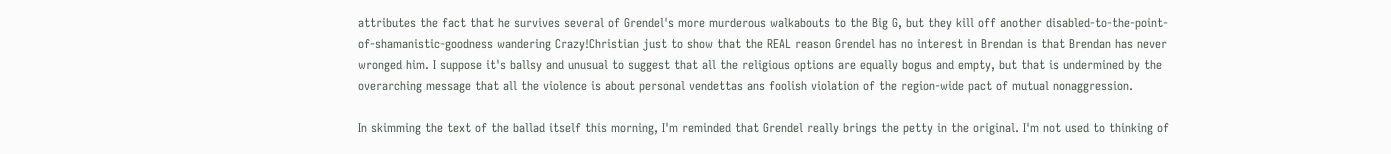attributes the fact that he survives several of Grendel's more murderous walkabouts to the Big G, but they kill off another disabled-to-the-point-of-shamanistic-goodness wandering Crazy!Christian just to show that the REAL reason Grendel has no interest in Brendan is that Brendan has never wronged him. I suppose it's ballsy and unusual to suggest that all the religious options are equally bogus and empty, but that is undermined by the overarching message that all the violence is about personal vendettas ans foolish violation of the region-wide pact of mutual nonaggression.

In skimming the text of the ballad itself this morning, I'm reminded that Grendel really brings the petty in the original. I'm not used to thinking of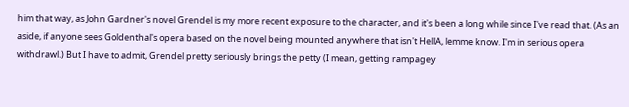him that way, as John Gardner's novel Grendel is my more recent exposure to the character, and it's been a long while since I've read that. (As an aside, if anyone sees Goldenthal's opera based on the novel being mounted anywhere that isn't HellA, lemme know. I'm in serious opera withdrawl.) But I have to admit, Grendel pretty seriously brings the petty (I mean, getting rampagey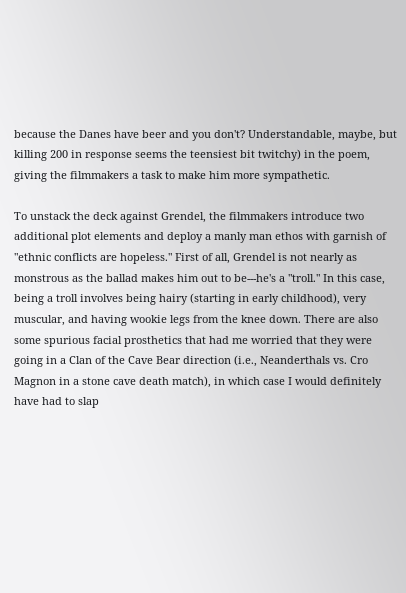because the Danes have beer and you don't? Understandable, maybe, but killing 200 in response seems the teensiest bit twitchy) in the poem, giving the filmmakers a task to make him more sympathetic.

To unstack the deck against Grendel, the filmmakers introduce two additional plot elements and deploy a manly man ethos with garnish of "ethnic conflicts are hopeless." First of all, Grendel is not nearly as monstrous as the ballad makes him out to be---he's a "troll." In this case, being a troll involves being hairy (starting in early childhood), very muscular, and having wookie legs from the knee down. There are also some spurious facial prosthetics that had me worried that they were going in a Clan of the Cave Bear direction (i.e., Neanderthals vs. Cro Magnon in a stone cave death match), in which case I would definitely have had to slap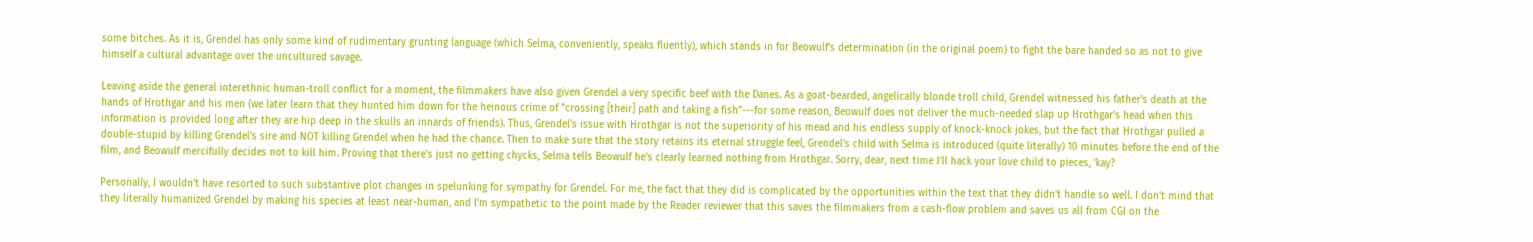some bitches. As it is, Grendel has only some kind of rudimentary grunting language (which Selma, conveniently, speaks fluently), which stands in for Beowulf's determination (in the original poem) to fight the bare handed so as not to give himself a cultural advantage over the uncultured savage.

Leaving aside the general interethnic human-troll conflict for a moment, the filmmakers have also given Grendel a very specific beef with the Danes. As a goat-bearded, angelically blonde troll child, Grendel witnessed his father's death at the hands of Hrothgar and his men (we later learn that they hunted him down for the heinous crime of "crossing [their] path and taking a fish"---for some reason, Beowulf does not deliver the much-needed slap up Hrothgar's head when this information is provided long after they are hip deep in the skulls an innards of friends). Thus, Grendel's issue with Hrothgar is not the superiority of his mead and his endless supply of knock-knock jokes, but the fact that Hrothgar pulled a double-stupid by killing Grendel's sire and NOT killing Grendel when he had the chance. Then to make sure that the story retains its eternal struggle feel, Grendel's child with Selma is introduced (quite literally) 10 minutes before the end of the film, and Beowulf mercifully decides not to kill him. Proving that there's just no getting chycks, Selma tells Beowulf he's clearly learned nothing from Hrothgar. Sorry, dear, next time I'll hack your love child to pieces, 'kay?

Personally, I wouldn't have resorted to such substantive plot changes in spelunking for sympathy for Grendel. For me, the fact that they did is complicated by the opportunities within the text that they didn't handle so well. I don't mind that they literally humanized Grendel by making his species at least near-human, and I'm sympathetic to the point made by the Reader reviewer that this saves the filmmakers from a cash-flow problem and saves us all from CGI on the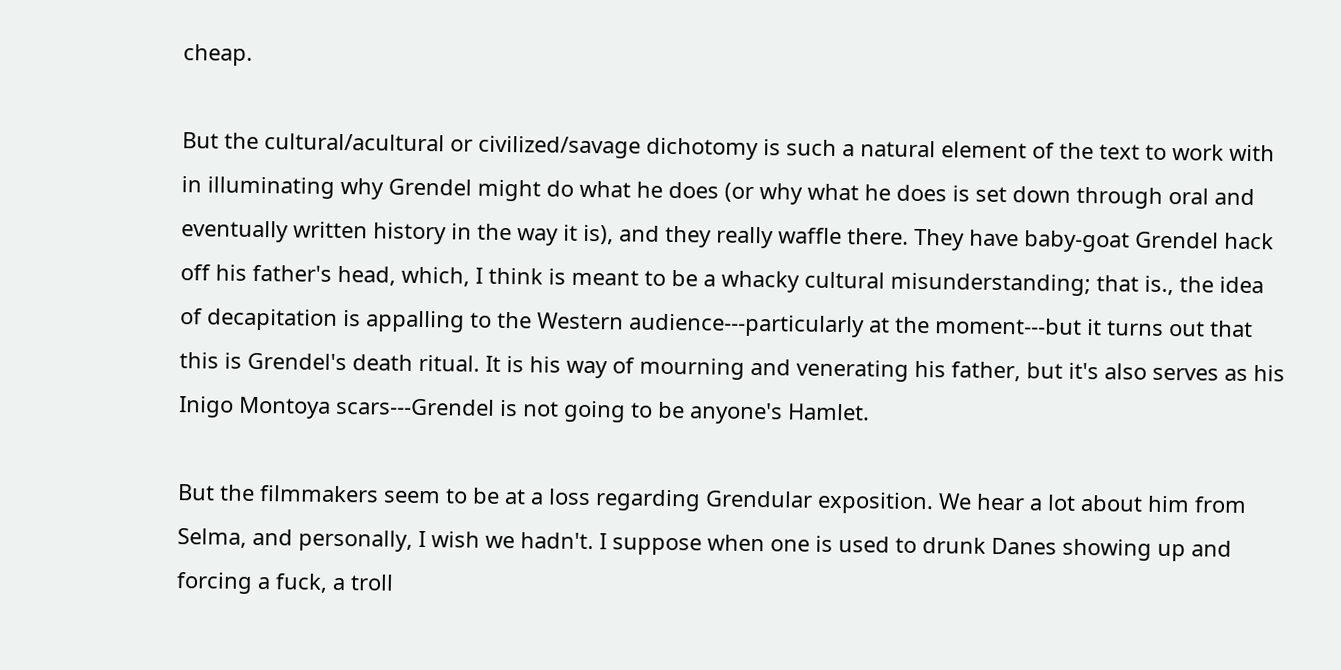cheap.

But the cultural/acultural or civilized/savage dichotomy is such a natural element of the text to work with in illuminating why Grendel might do what he does (or why what he does is set down through oral and eventually written history in the way it is), and they really waffle there. They have baby-goat Grendel hack off his father's head, which, I think is meant to be a whacky cultural misunderstanding; that is., the idea of decapitation is appalling to the Western audience---particularly at the moment---but it turns out that this is Grendel's death ritual. It is his way of mourning and venerating his father, but it's also serves as his Inigo Montoya scars---Grendel is not going to be anyone's Hamlet.

But the filmmakers seem to be at a loss regarding Grendular exposition. We hear a lot about him from Selma, and personally, I wish we hadn't. I suppose when one is used to drunk Danes showing up and forcing a fuck, a troll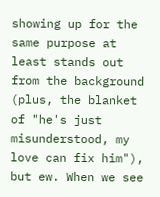showing up for the same purpose at least stands out from the background (plus, the blanket of "he's just misunderstood, my love can fix him"), but ew. When we see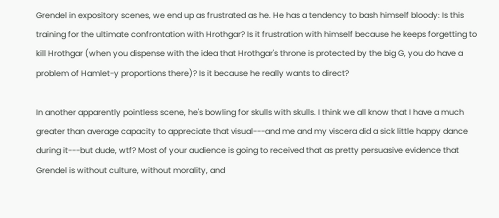Grendel in expository scenes, we end up as frustrated as he. He has a tendency to bash himself bloody: Is this training for the ultimate confrontation with Hrothgar? Is it frustration with himself because he keeps forgetting to kill Hrothgar (when you dispense with the idea that Hrothgar's throne is protected by the big G, you do have a problem of Hamlet-y proportions there)? Is it because he really wants to direct?

In another apparently pointless scene, he's bowling for skulls with skulls. I think we all know that I have a much greater than average capacity to appreciate that visual---and me and my viscera did a sick little happy dance during it---but dude, wtf? Most of your audience is going to received that as pretty persuasive evidence that Grendel is without culture, without morality, and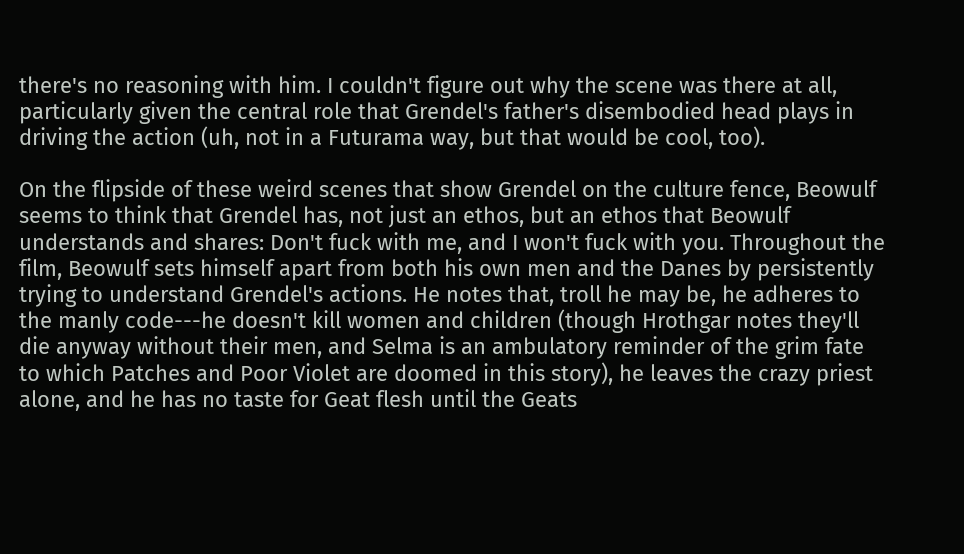there's no reasoning with him. I couldn't figure out why the scene was there at all, particularly given the central role that Grendel's father's disembodied head plays in driving the action (uh, not in a Futurama way, but that would be cool, too).

On the flipside of these weird scenes that show Grendel on the culture fence, Beowulf seems to think that Grendel has, not just an ethos, but an ethos that Beowulf understands and shares: Don't fuck with me, and I won't fuck with you. Throughout the film, Beowulf sets himself apart from both his own men and the Danes by persistently trying to understand Grendel's actions. He notes that, troll he may be, he adheres to the manly code---he doesn't kill women and children (though Hrothgar notes they'll die anyway without their men, and Selma is an ambulatory reminder of the grim fate to which Patches and Poor Violet are doomed in this story), he leaves the crazy priest alone, and he has no taste for Geat flesh until the Geats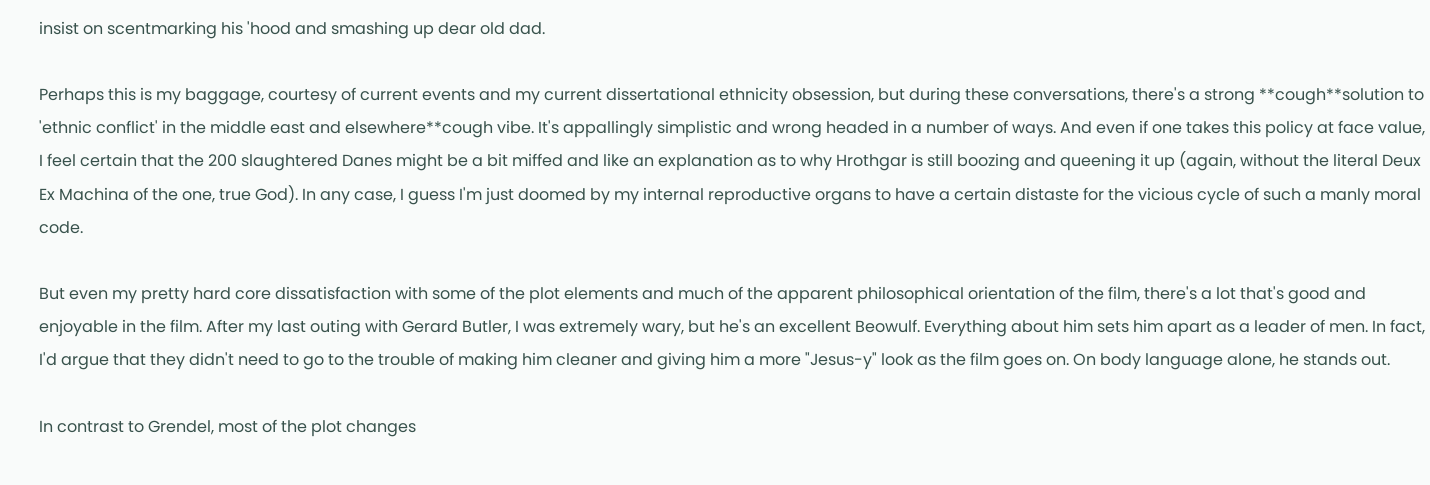insist on scentmarking his 'hood and smashing up dear old dad.

Perhaps this is my baggage, courtesy of current events and my current dissertational ethnicity obsession, but during these conversations, there's a strong **cough**solution to 'ethnic conflict' in the middle east and elsewhere**cough vibe. It's appallingly simplistic and wrong headed in a number of ways. And even if one takes this policy at face value, I feel certain that the 200 slaughtered Danes might be a bit miffed and like an explanation as to why Hrothgar is still boozing and queening it up (again, without the literal Deux Ex Machina of the one, true God). In any case, I guess I'm just doomed by my internal reproductive organs to have a certain distaste for the vicious cycle of such a manly moral code.

But even my pretty hard core dissatisfaction with some of the plot elements and much of the apparent philosophical orientation of the film, there's a lot that's good and enjoyable in the film. After my last outing with Gerard Butler, I was extremely wary, but he's an excellent Beowulf. Everything about him sets him apart as a leader of men. In fact, I'd argue that they didn't need to go to the trouble of making him cleaner and giving him a more "Jesus-y" look as the film goes on. On body language alone, he stands out.

In contrast to Grendel, most of the plot changes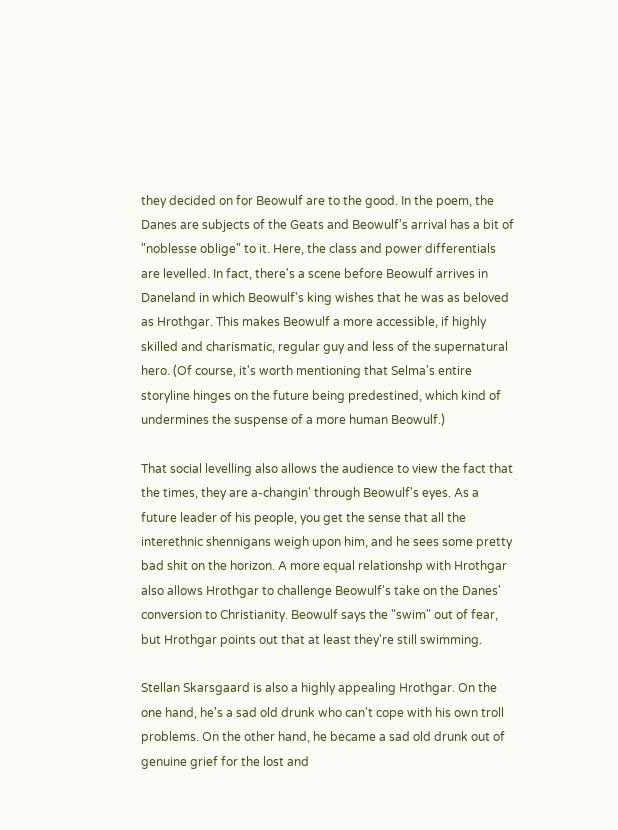they decided on for Beowulf are to the good. In the poem, the Danes are subjects of the Geats and Beowulf's arrival has a bit of "noblesse oblige" to it. Here, the class and power differentials are levelled. In fact, there's a scene before Beowulf arrives in Daneland in which Beowulf's king wishes that he was as beloved as Hrothgar. This makes Beowulf a more accessible, if highly skilled and charismatic, regular guy and less of the supernatural hero. (Of course, it's worth mentioning that Selma's entire storyline hinges on the future being predestined, which kind of undermines the suspense of a more human Beowulf.)

That social levelling also allows the audience to view the fact that the times, they are a-changin' through Beowulf's eyes. As a future leader of his people, you get the sense that all the interethnic shennigans weigh upon him, and he sees some pretty bad shit on the horizon. A more equal relationshp with Hrothgar also allows Hrothgar to challenge Beowulf's take on the Danes' conversion to Christianity. Beowulf says the "swim" out of fear, but Hrothgar points out that at least they're still swimming.

Stellan Skarsgaard is also a highly appealing Hrothgar. On the one hand, he's a sad old drunk who can't cope with his own troll problems. On the other hand, he became a sad old drunk out of genuine grief for the lost and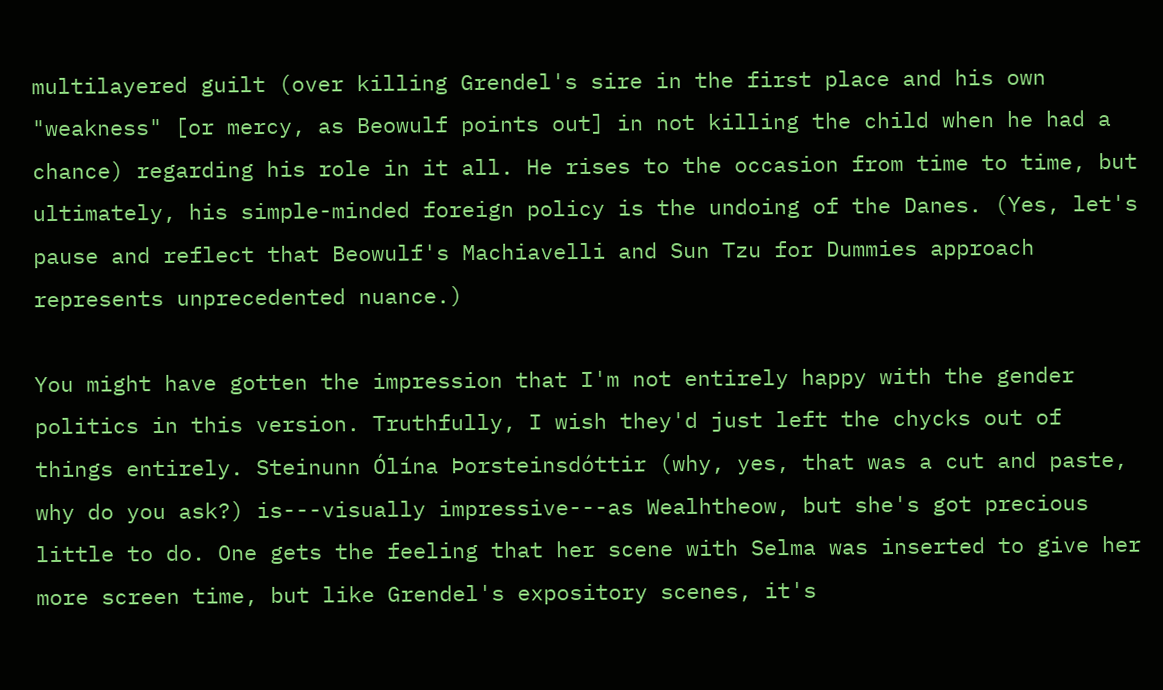multilayered guilt (over killing Grendel's sire in the first place and his own "weakness" [or mercy, as Beowulf points out] in not killing the child when he had a chance) regarding his role in it all. He rises to the occasion from time to time, but ultimately, his simple-minded foreign policy is the undoing of the Danes. (Yes, let's pause and reflect that Beowulf's Machiavelli and Sun Tzu for Dummies approach represents unprecedented nuance.)

You might have gotten the impression that I'm not entirely happy with the gender politics in this version. Truthfully, I wish they'd just left the chycks out of things entirely. Steinunn Ólína Þorsteinsdóttir (why, yes, that was a cut and paste, why do you ask?) is---visually impressive---as Wealhtheow, but she's got precious little to do. One gets the feeling that her scene with Selma was inserted to give her more screen time, but like Grendel's expository scenes, it's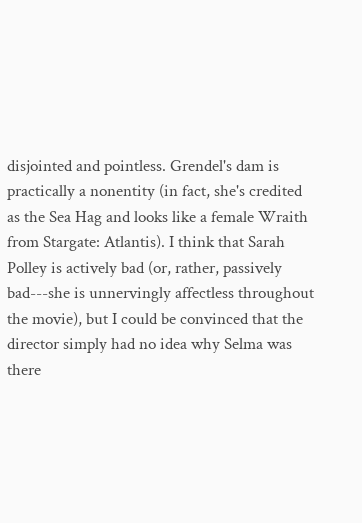disjointed and pointless. Grendel's dam is practically a nonentity (in fact, she's credited as the Sea Hag and looks like a female Wraith from Stargate: Atlantis). I think that Sarah Polley is actively bad (or, rather, passively bad---she is unnervingly affectless throughout the movie), but I could be convinced that the director simply had no idea why Selma was there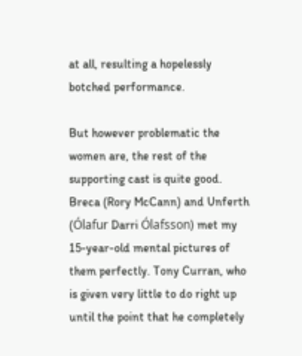at all, resulting a hopelessly botched performance.

But however problematic the women are, the rest of the supporting cast is quite good. Breca (Rory McCann) and Unferth (Ólafur Darri Ólafsson) met my 15-year-old mental pictures of them perfectly. Tony Curran, who is given very little to do right up until the point that he completely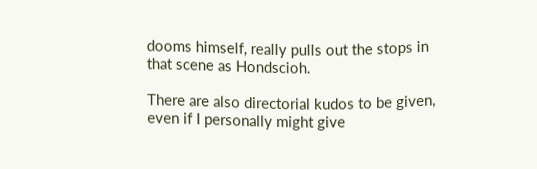dooms himself, really pulls out the stops in that scene as Hondscioh.

There are also directorial kudos to be given, even if I personally might give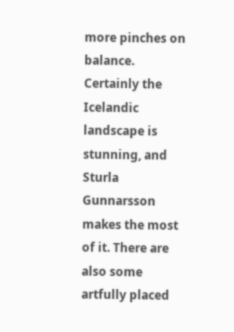more pinches on balance. Certainly the Icelandic landscape is stunning, and Sturla Gunnarsson makes the most of it. There are also some artfully placed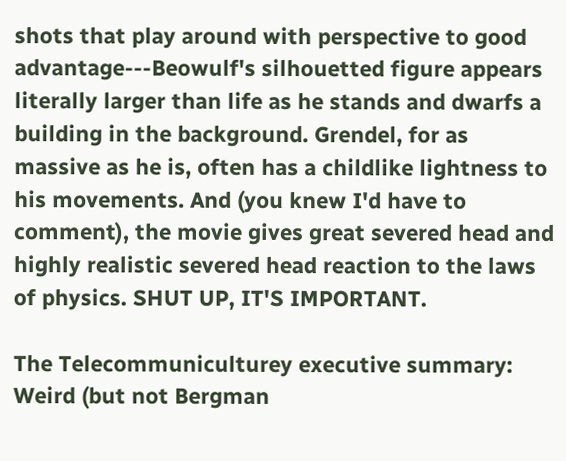shots that play around with perspective to good advantage---Beowulf's silhouetted figure appears literally larger than life as he stands and dwarfs a building in the background. Grendel, for as massive as he is, often has a childlike lightness to his movements. And (you knew I'd have to comment), the movie gives great severed head and highly realistic severed head reaction to the laws of physics. SHUT UP, IT'S IMPORTANT.

The Telecommuniculturey executive summary: Weird (but not Bergman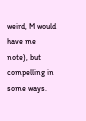weird, M would have me note), but compelling in some ways.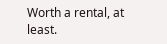Worth a rental, at least.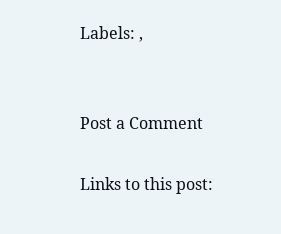Labels: ,


Post a Comment

Links to this post: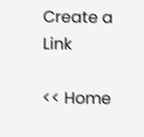Create a Link

<< Home